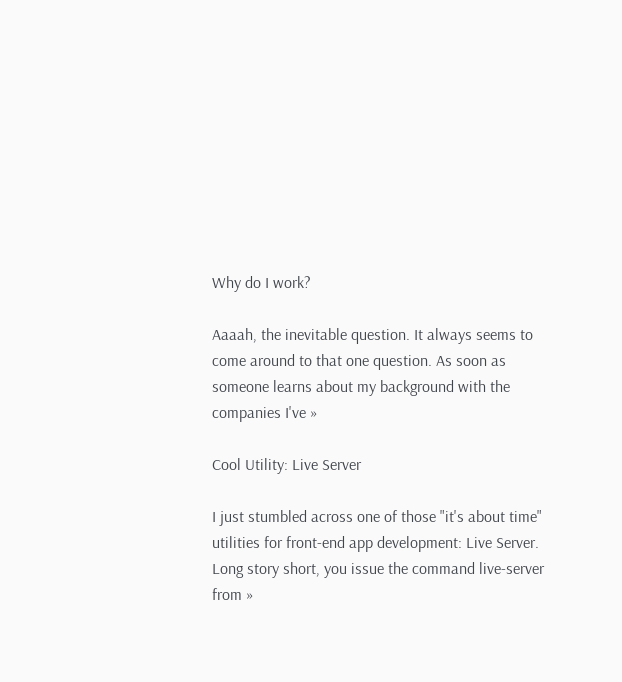Why do I work?

Aaaah, the inevitable question. It always seems to come around to that one question. As soon as someone learns about my background with the companies I've »

Cool Utility: Live Server

I just stumbled across one of those "it's about time" utilities for front-end app development: Live Server. Long story short, you issue the command live-server from »